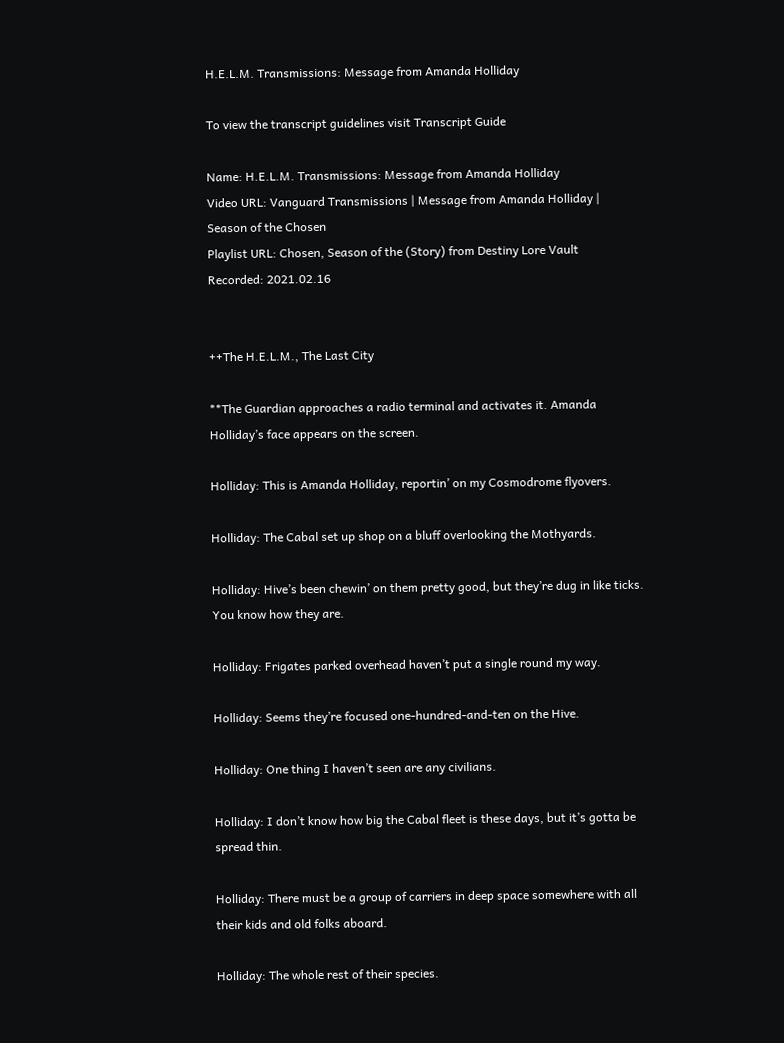H.E.L.M. Transmissions: Message from Amanda Holliday

To view the transcript guidelines visit Transcript Guide

Name: H.E.L.M. Transmissions: Message from Amanda Holliday
Video URL: Vanguard Transmissions | Message from Amanda Holliday | Season of the Chosen
Playlist URL: Chosen, Season of the (Story) from Destiny Lore Vault
Recorded: 2021.02.16


++The H.E.L.M., The Last City

**The Guardian approaches a radio terminal and activates it. Amanda Holliday’s face appears on the screen.

Holliday: This is Amanda Holliday, reportin’ on my Cosmodrome flyovers.

Holliday: The Cabal set up shop on a bluff overlooking the Mothyards.

Holliday: Hive’s been chewin’ on them pretty good, but they’re dug in like ticks. You know how they are.

Holliday: Frigates parked overhead haven’t put a single round my way.

Holliday: Seems they’re focused one-hundred-and-ten on the Hive.

Holliday: One thing I haven’t seen are any civilians.

Holliday: I don’t know how big the Cabal fleet is these days, but it’s gotta be spread thin.

Holliday: There must be a group of carriers in deep space somewhere with all their kids and old folks aboard.

Holliday: The whole rest of their species.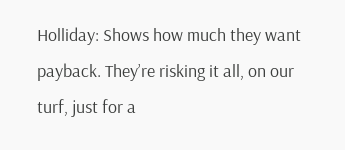Holliday: Shows how much they want payback. They’re risking it all, on our turf, just for a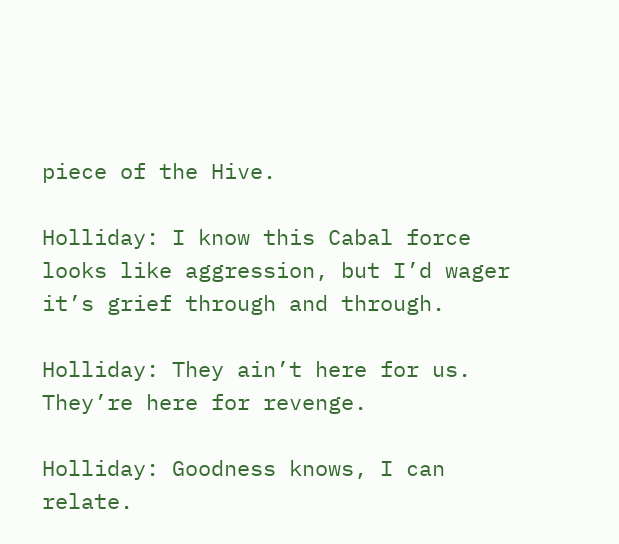piece of the Hive.

Holliday: I know this Cabal force looks like aggression, but I’d wager it’s grief through and through.

Holliday: They ain’t here for us. They’re here for revenge.

Holliday: Goodness knows, I can relate.